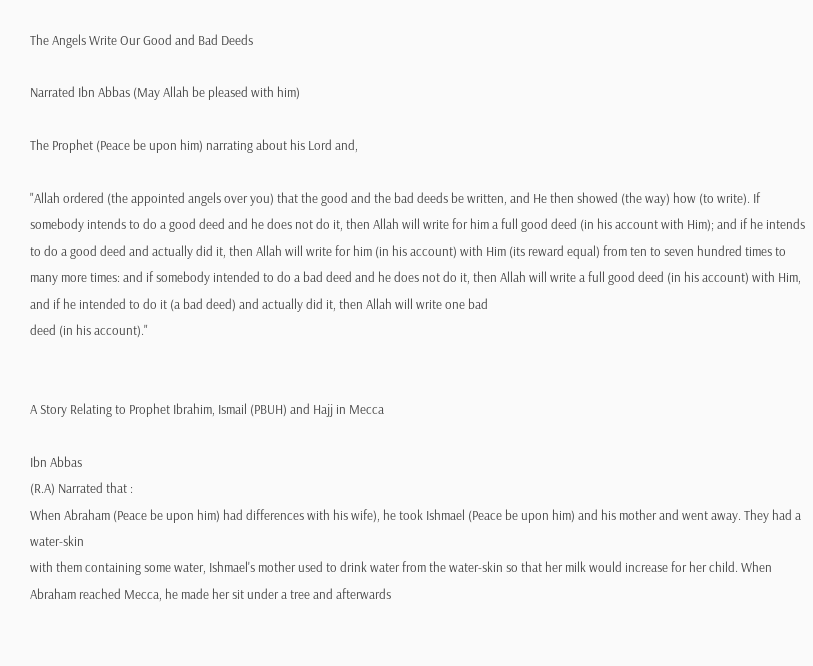The Angels Write Our Good and Bad Deeds

Narrated Ibn Abbas (May Allah be pleased with him)

The Prophet (Peace be upon him) narrating about his Lord and,

"Allah ordered (the appointed angels over you) that the good and the bad deeds be written, and He then showed (the way) how (to write). If somebody intends to do a good deed and he does not do it, then Allah will write for him a full good deed (in his account with Him); and if he intends to do a good deed and actually did it, then Allah will write for him (in his account) with Him (its reward equal) from ten to seven hundred times to many more times: and if somebody intended to do a bad deed and he does not do it, then Allah will write a full good deed (in his account) with Him, and if he intended to do it (a bad deed) and actually did it, then Allah will write one bad
deed (in his account)."


A Story Relating to Prophet Ibrahim, Ismail (PBUH) and Hajj in Mecca

Ibn Abbas
(R.A) Narrated that :
When Abraham (Peace be upon him) had differences with his wife), he took Ishmael (Peace be upon him) and his mother and went away. They had a water-skin
with them containing some water, Ishmael's mother used to drink water from the water-skin so that her milk would increase for her child. When Abraham reached Mecca, he made her sit under a tree and afterwards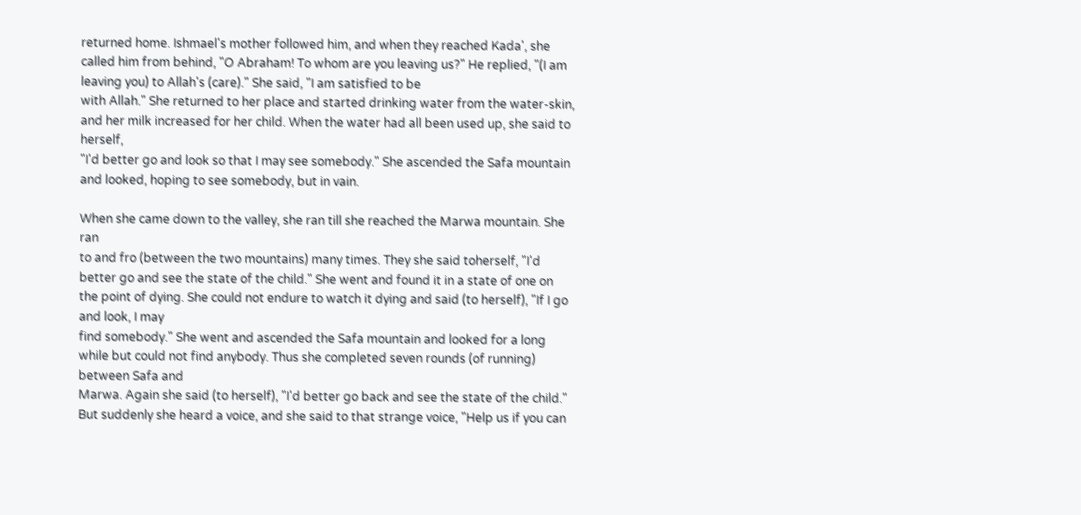returned home. Ishmael's mother followed him, and when they reached Kada', she called him from behind, "O Abraham! To whom are you leaving us?" He replied, "(I am leaving you) to Allah's (care)." She said, "I am satisfied to be
with Allah." She returned to her place and started drinking water from the water-skin, and her milk increased for her child. When the water had all been used up, she said to herself,
"I'd better go and look so that I may see somebody." She ascended the Safa mountain and looked, hoping to see somebody, but in vain.

When she came down to the valley, she ran till she reached the Marwa mountain. She ran
to and fro (between the two mountains) many times. They she said toherself, "I'd better go and see the state of the child." She went and found it in a state of one on the point of dying. She could not endure to watch it dying and said (to herself), "If I go and look, I may
find somebody." She went and ascended the Safa mountain and looked for a long while but could not find anybody. Thus she completed seven rounds (of running) between Safa and
Marwa. Again she said (to herself), "I'd better go back and see the state of the child." But suddenly she heard a voice, and she said to that strange voice, "Help us if you can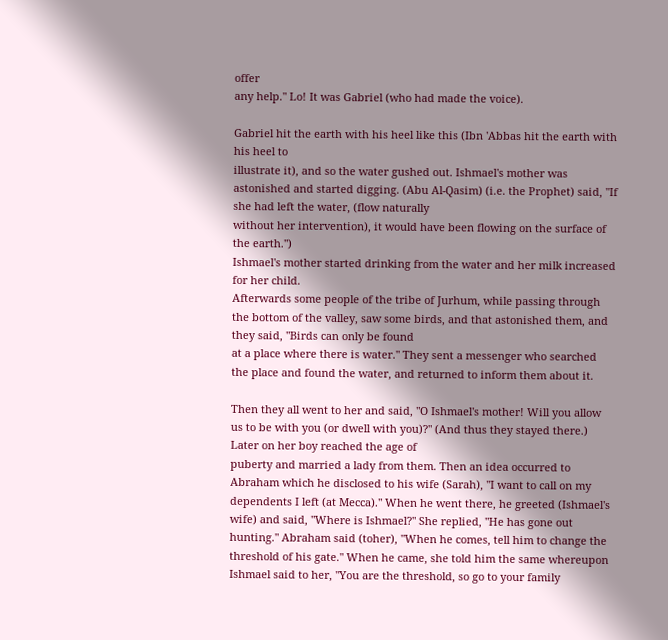offer
any help." Lo! It was Gabriel (who had made the voice).

Gabriel hit the earth with his heel like this (Ibn 'Abbas hit the earth with his heel to
illustrate it), and so the water gushed out. Ishmael's mother was astonished and started digging. (Abu Al-Qasim) (i.e. the Prophet) said, "If she had left the water, (flow naturally
without her intervention), it would have been flowing on the surface of the earth.")
Ishmael's mother started drinking from the water and her milk increased for her child.
Afterwards some people of the tribe of Jurhum, while passing through the bottom of the valley, saw some birds, and that astonished them, and they said, "Birds can only be found
at a place where there is water." They sent a messenger who searched the place and found the water, and returned to inform them about it.

Then they all went to her and said, "O Ishmael's mother! Will you allow us to be with you (or dwell with you)?" (And thus they stayed there.) Later on her boy reached the age of
puberty and married a lady from them. Then an idea occurred to Abraham which he disclosed to his wife (Sarah), "I want to call on my dependents I left (at Mecca)." When he went there, he greeted (Ishmael's wife) and said, "Where is Ishmael?" She replied, "He has gone out hunting." Abraham said (toher), "When he comes, tell him to change the
threshold of his gate." When he came, she told him the same whereupon Ishmael said to her, "You are the threshold, so go to your family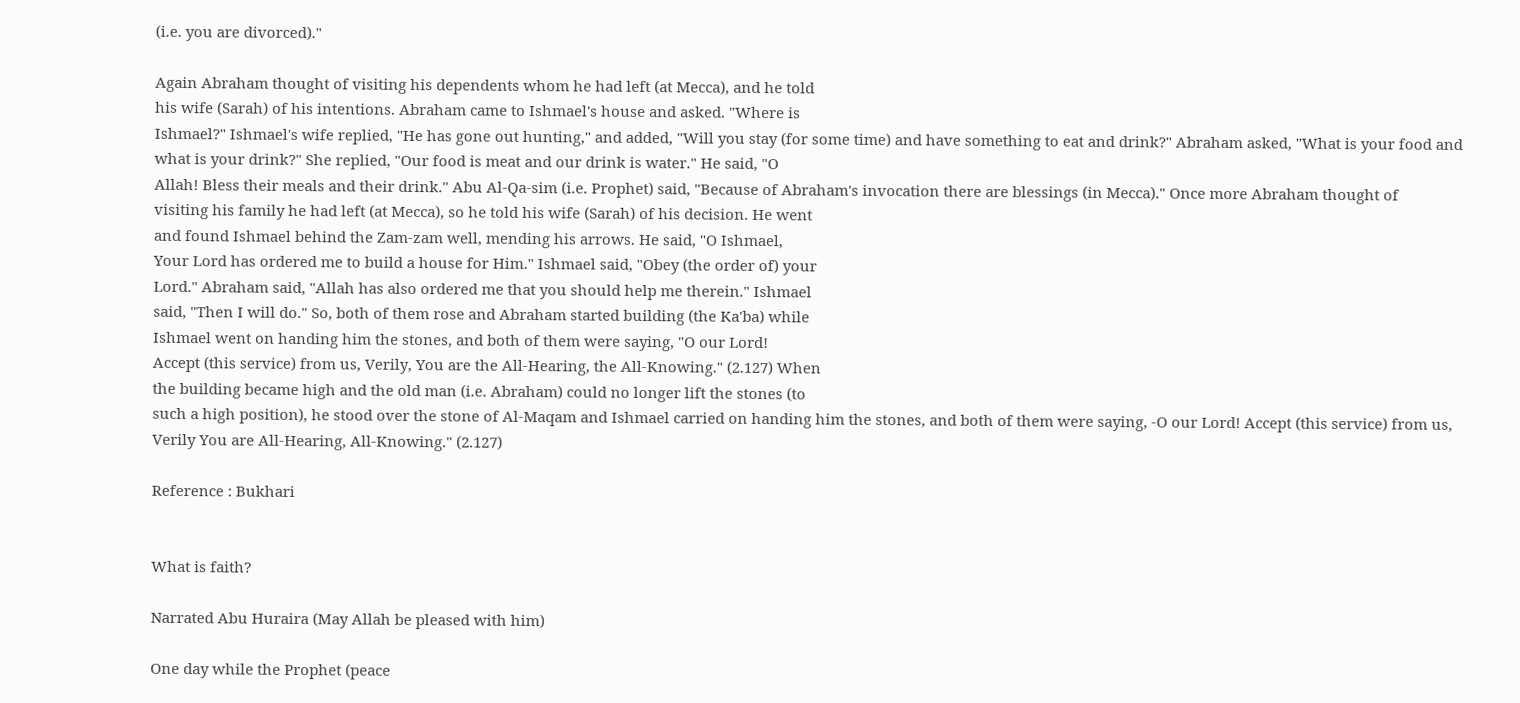(i.e. you are divorced)."

Again Abraham thought of visiting his dependents whom he had left (at Mecca), and he told
his wife (Sarah) of his intentions. Abraham came to Ishmael's house and asked. "Where is
Ishmael?" Ishmael's wife replied, "He has gone out hunting," and added, "Will you stay (for some time) and have something to eat and drink?" Abraham asked, "What is your food and what is your drink?" She replied, "Our food is meat and our drink is water." He said, "O
Allah! Bless their meals and their drink." Abu Al-Qa-sim (i.e. Prophet) said, "Because of Abraham's invocation there are blessings (in Mecca)." Once more Abraham thought of
visiting his family he had left (at Mecca), so he told his wife (Sarah) of his decision. He went
and found Ishmael behind the Zam-zam well, mending his arrows. He said, "O Ishmael,
Your Lord has ordered me to build a house for Him." Ishmael said, "Obey (the order of) your
Lord." Abraham said, "Allah has also ordered me that you should help me therein." Ishmael
said, "Then I will do." So, both of them rose and Abraham started building (the Ka'ba) while
Ishmael went on handing him the stones, and both of them were saying, "O our Lord!
Accept (this service) from us, Verily, You are the All-Hearing, the All-Knowing." (2.127) When
the building became high and the old man (i.e. Abraham) could no longer lift the stones (to
such a high position), he stood over the stone of Al-Maqam and Ishmael carried on handing him the stones, and both of them were saying, -O our Lord! Accept (this service) from us,
Verily You are All-Hearing, All-Knowing." (2.127)

Reference : Bukhari


What is faith?

Narrated Abu Huraira (May Allah be pleased with him)

One day while the Prophet (peace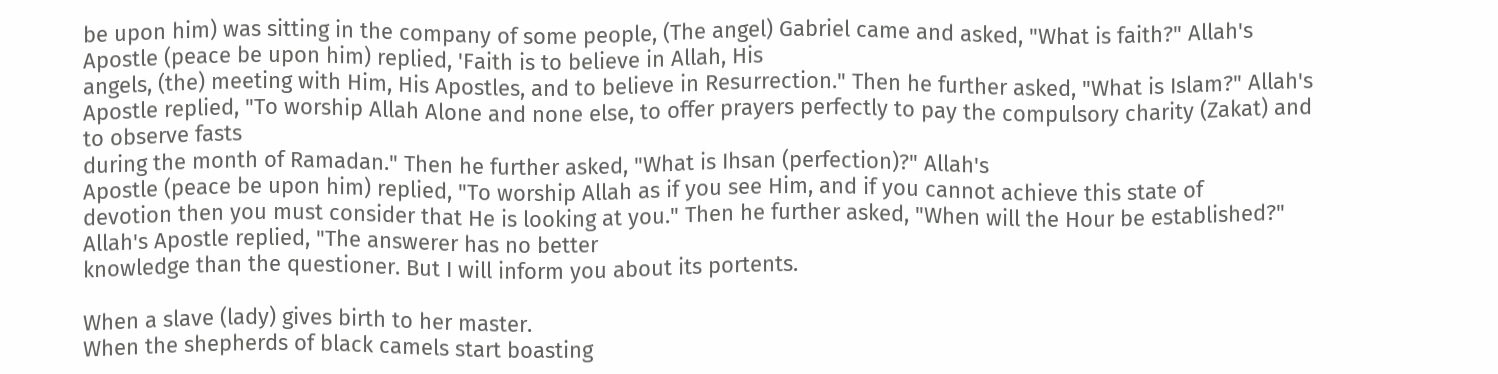be upon him) was sitting in the company of some people, (The angel) Gabriel came and asked, "What is faith?" Allah's Apostle (peace be upon him) replied, 'Faith is to believe in Allah, His
angels, (the) meeting with Him, His Apostles, and to believe in Resurrection." Then he further asked, "What is Islam?" Allah's Apostle replied, "To worship Allah Alone and none else, to offer prayers perfectly to pay the compulsory charity (Zakat) and to observe fasts
during the month of Ramadan." Then he further asked, "What is Ihsan (perfection)?" Allah's
Apostle (peace be upon him) replied, "To worship Allah as if you see Him, and if you cannot achieve this state of
devotion then you must consider that He is looking at you." Then he further asked, "When will the Hour be established?" Allah's Apostle replied, "The answerer has no better
knowledge than the questioner. But I will inform you about its portents.

When a slave (lady) gives birth to her master.
When the shepherds of black camels start boasting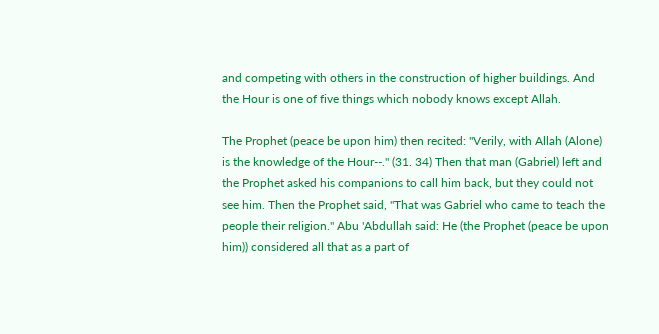and competing with others in the construction of higher buildings. And the Hour is one of five things which nobody knows except Allah.

The Prophet (peace be upon him) then recited: "Verily, with Allah (Alone) is the knowledge of the Hour--." (31. 34) Then that man (Gabriel) left and the Prophet asked his companions to call him back, but they could not see him. Then the Prophet said, "That was Gabriel who came to teach the
people their religion." Abu 'Abdullah said: He (the Prophet (peace be upon him)) considered all that as a part of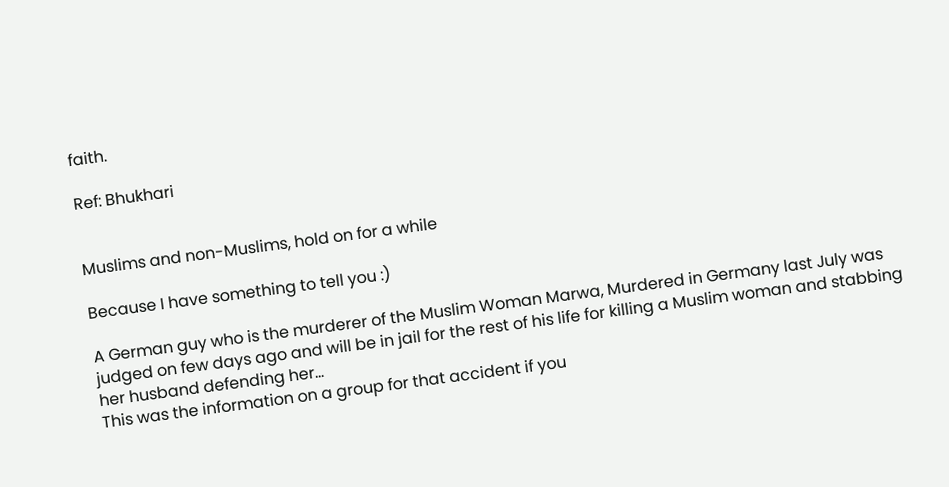faith.

Ref: Bhukhari


Muslims and non-Muslims, hold on for a while

Because I have something to tell you :)

A German guy who is the murderer of the Muslim Woman Marwa, Murdered in Germany last July was judged on few days ago and will be in jail for the rest of his life for killing a Muslim woman and stabbing her husband defending her...
This was the information on a group for that accident if you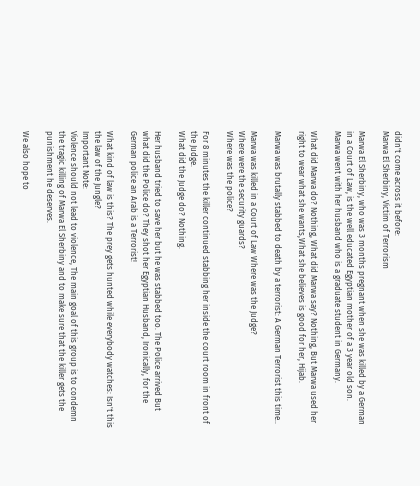didn't come across it before:
Marwa El Sherbiny, Victim of Terrorism

Marwa El Sherbiny, who was 3 months pregnant when she was killed by a German in a Court of Law, is the well educated Egyptian mother of a 3 year old son.
Marwa went with her husband who is a graduate student in Germany.

What did Marwa do? Nothing, What did Marwa say? Nothing, But Marwa used her right to wear what she wants,What she believes is good for her, Hijab.

Marwa was brutally stabbed to death by a terrorist: A German Terrorist this time..

Marwa was killed in a Court of Law Where was the Judge?
Where were the security guards?
Where was the police?

For 8 minutes the killer continued stabbing her inside the court room in front of the Judge.
What did the Judge do? Nothing.

Her husband tried to save her but he was stabbed too. The Police arrived But what did the Police do? They shot her Egyptian Husband, Ironically, for the German police an Arab is a Terrorist!

What kind of law is this? The prey gets hunted while everybody watches: Isn't this the law of the Jungle?
Important Note:
Violence should not lead to violence, The main goal of this group is to condemn the tragic killing of Marwa El Sherbiny and to make sure that the killer gets the punishment he deserves.

We also hope to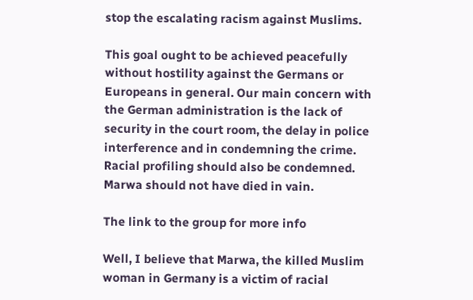stop the escalating racism against Muslims.

This goal ought to be achieved peacefully without hostility against the Germans or Europeans in general. Our main concern with the German administration is the lack of security in the court room, the delay in police interference and in condemning the crime.
Racial profiling should also be condemned.
Marwa should not have died in vain.

The link to the group for more info

Well, I believe that Marwa, the killed Muslim woman in Germany is a victim of racial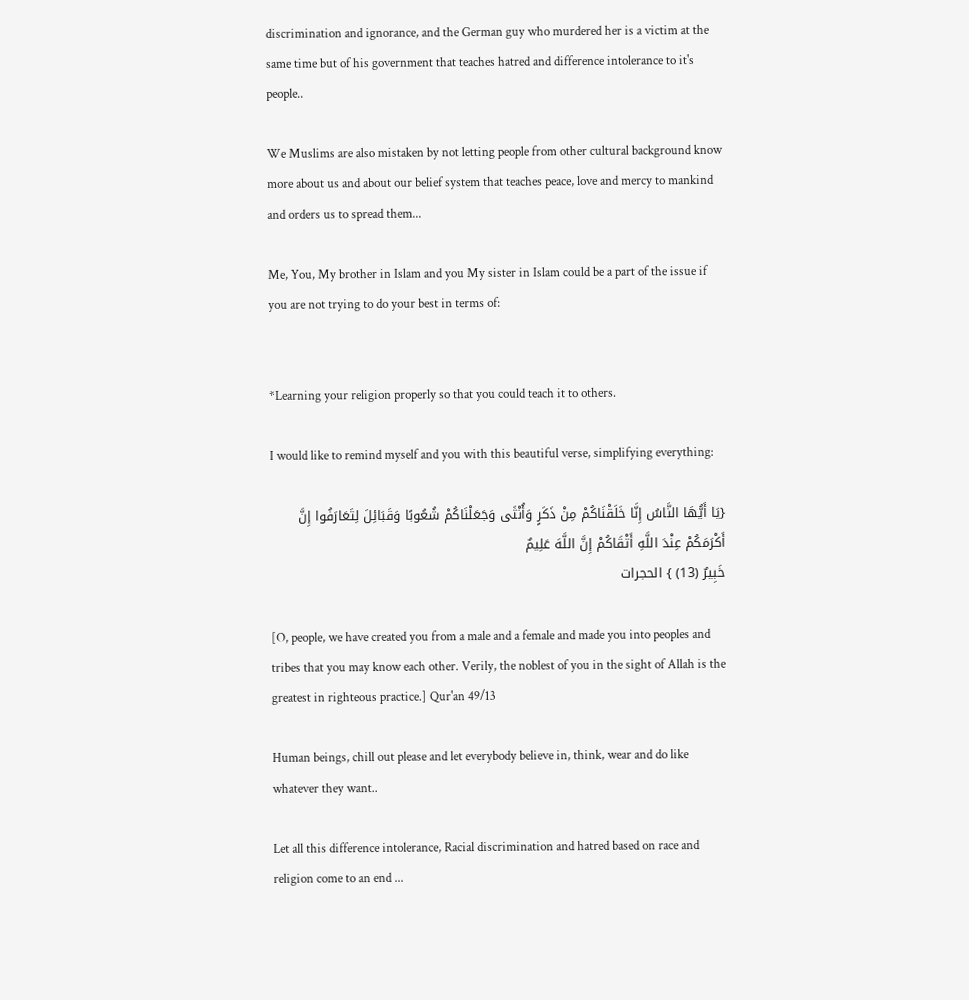discrimination and ignorance, and the German guy who murdered her is a victim at the same time but of his government that teaches hatred and difference intolerance to it's people..

We Muslims are also mistaken by not letting people from other cultural background know more about us and about our belief system that teaches peace, love and mercy to mankind and orders us to spread them...

Me, You, My brother in Islam and you My sister in Islam could be a part of the issue if you are not trying to do your best in terms of:


*Learning your religion properly so that you could teach it to others.

I would like to remind myself and you with this beautiful verse, simplifying everything:

{يَا أَيُّهَا النَّاسُ إِنَّا خَلَقْنَاكُمْ مِنْ ذَكَرٍ وَأُنْثَى وَجَعَلْنَاكُمْ شُعُوبًا وَقَبَائِلَ لِتَعَارَفُوا إِنَّ أَكْرَمَكُمْ عِنْدَ اللَّهِ أَتْقَاكُمْ إِنَّ اللَّهَ عَلِيمٌ
خَبِيرٌ (13) } الحجرات

[O, people, we have created you from a male and a female and made you into peoples and tribes that you may know each other. Verily, the noblest of you in the sight of Allah is the greatest in righteous practice.] Qur'an 49/13

Human beings, chill out please and let everybody believe in, think, wear and do like whatever they want..

Let all this difference intolerance, Racial discrimination and hatred based on race and religion come to an end ...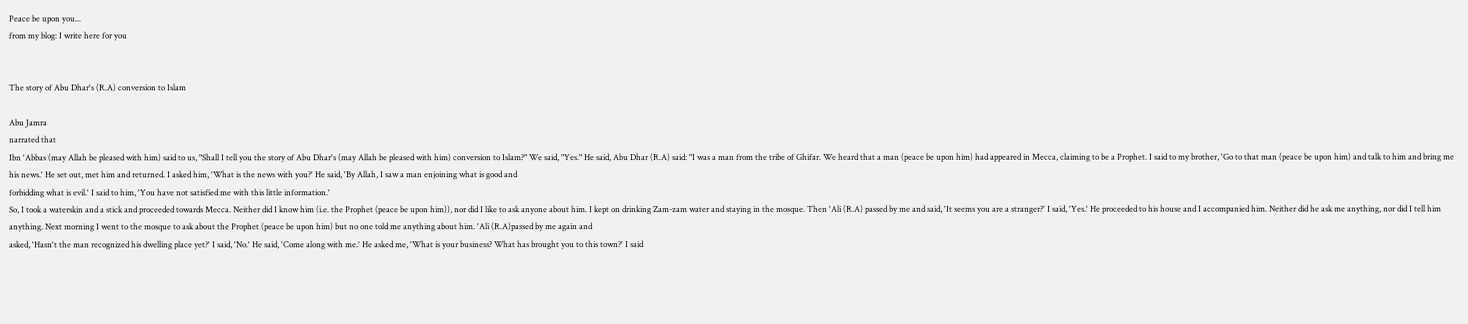Peace be upon you...
from my blog: I write here for you


The story of Abu Dhar's (R.A) conversion to Islam

Abu Jamra
narrated that
Ibn 'Abbas (may Allah be pleased with him) said to us, "Shall I tell you the story of Abu Dhar's (may Allah be pleased with him) conversion to Islam?" We said, "Yes." He said, Abu Dhar (R.A) said: "I was a man from the tribe of Ghifar. We heard that a man (peace be upon him) had appeared in Mecca, claiming to be a Prophet. I said to my brother, 'Go to that man (peace be upon him) and talk to him and bring me his news.' He set out, met him and returned. I asked him, 'What is the news with you?' He said, 'By Allah, I saw a man enjoining what is good and
forbidding what is evil.' I said to him, 'You have not satisfied me with this little information.'
So, I took a waterskin and a stick and proceeded towards Mecca. Neither did I know him (i.e. the Prophet (peace be upon him)), nor did I like to ask anyone about him. I kept on drinking Zam-zam water and staying in the mosque. Then 'Ali (R.A) passed by me and said, 'It seems you are a stranger?' I said, 'Yes.' He proceeded to his house and I accompanied him. Neither did he ask me anything, nor did I tell him anything. Next morning I went to the mosque to ask about the Prophet (peace be upon him) but no one told me anything about him. 'Ali (R.A)passed by me again and
asked, 'Hasn't the man recognized his dwelling place yet?' I said, 'No.' He said, 'Come along with me.' He asked me, 'What is your business? What has brought you to this town?' I said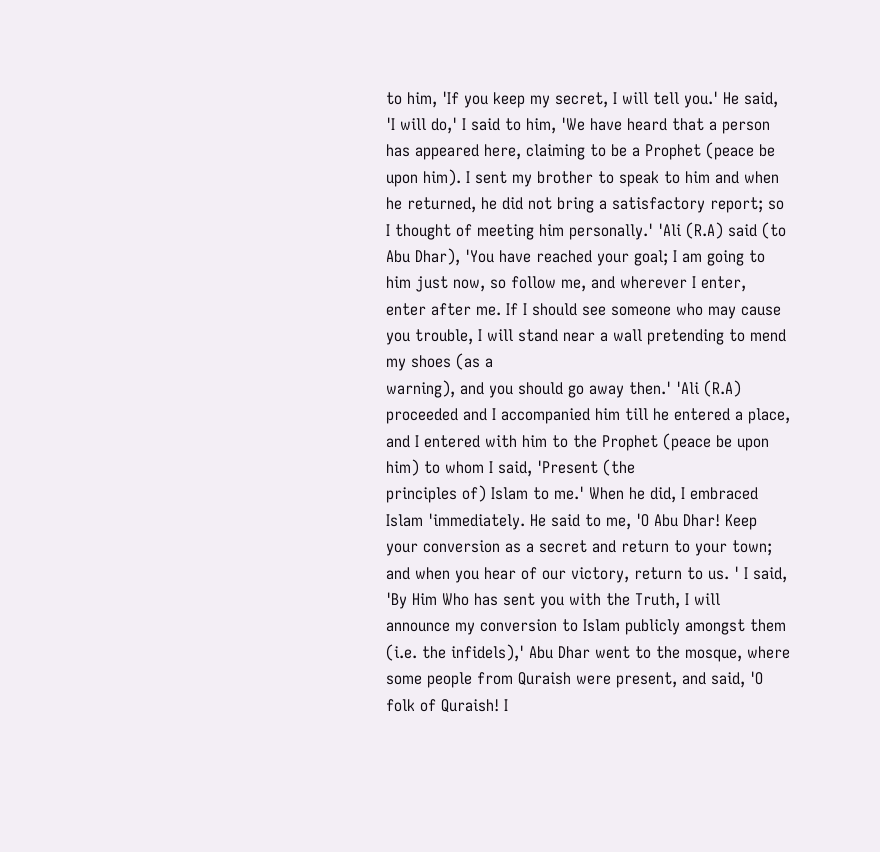to him, 'If you keep my secret, I will tell you.' He said, 'I will do,' I said to him, 'We have heard that a person has appeared here, claiming to be a Prophet (peace be upon him). I sent my brother to speak to him and when he returned, he did not bring a satisfactory report; so I thought of meeting him personally.' 'Ali (R.A) said (to Abu Dhar), 'You have reached your goal; I am going to him just now, so follow me, and wherever I enter, enter after me. If I should see someone who may cause you trouble, I will stand near a wall pretending to mend my shoes (as a
warning), and you should go away then.' 'Ali (R.A) proceeded and I accompanied him till he entered a place, and I entered with him to the Prophet (peace be upon him) to whom I said, 'Present (the
principles of) Islam to me.' When he did, I embraced Islam 'immediately. He said to me, 'O Abu Dhar! Keep your conversion as a secret and return to your town; and when you hear of our victory, return to us. ' I said, 'By Him Who has sent you with the Truth, I will
announce my conversion to Islam publicly amongst them (i.e. the infidels),' Abu Dhar went to the mosque, where some people from Quraish were present, and said, 'O folk of Quraish! I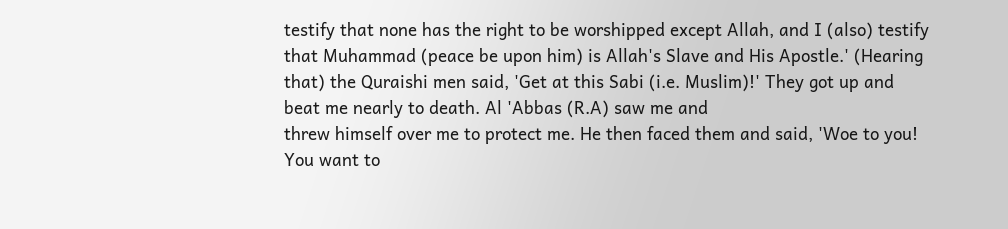testify that none has the right to be worshipped except Allah, and I (also) testify that Muhammad (peace be upon him) is Allah's Slave and His Apostle.' (Hearing that) the Quraishi men said, 'Get at this Sabi (i.e. Muslim)!' They got up and beat me nearly to death. Al 'Abbas (R.A) saw me and
threw himself over me to protect me. He then faced them and said, 'Woe to you! You want to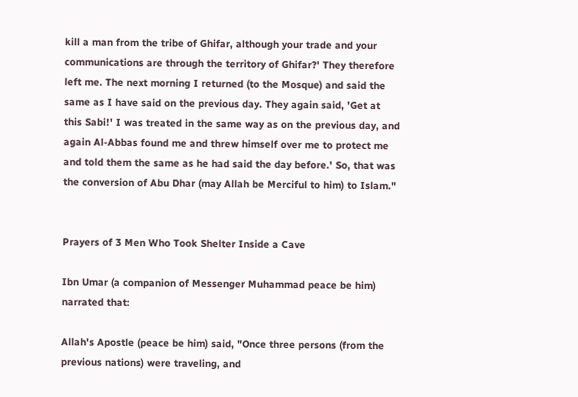kill a man from the tribe of Ghifar, although your trade and your communications are through the territory of Ghifar?' They therefore left me. The next morning I returned (to the Mosque) and said the same as I have said on the previous day. They again said, 'Get at
this Sabi!' I was treated in the same way as on the previous day, and again Al-Abbas found me and threw himself over me to protect me and told them the same as he had said the day before.' So, that was the conversion of Abu Dhar (may Allah be Merciful to him) to Islam."


Prayers of 3 Men Who Took Shelter Inside a Cave

Ibn Umar (a companion of Messenger Muhammad peace be him) narrated that:

Allah's Apostle (peace be him) said, "Once three persons (from the previous nations) were traveling, and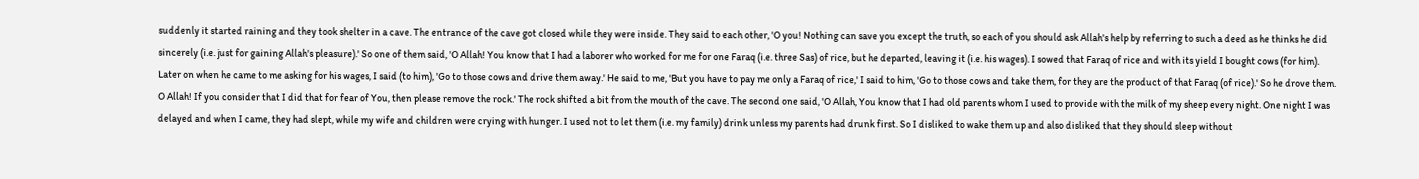suddenly it started raining and they took shelter in a cave. The entrance of the cave got closed while they were inside. They said to each other, 'O you! Nothing can save you except the truth, so each of you should ask Allah's help by referring to such a deed as he thinks he did sincerely (i.e. just for gaining Allah's pleasure).' So one of them said, 'O Allah! You know that I had a laborer who worked for me for one Faraq (i.e. three Sas) of rice, but he departed, leaving it (i.e. his wages). I sowed that Faraq of rice and with its yield I bought cows (for him). Later on when he came to me asking for his wages, I said (to him), 'Go to those cows and drive them away.' He said to me, 'But you have to pay me only a Faraq of rice,' I said to him, 'Go to those cows and take them, for they are the product of that Faraq (of rice).' So he drove them. O Allah! If you consider that I did that for fear of You, then please remove the rock.' The rock shifted a bit from the mouth of the cave. The second one said, 'O Allah, You know that I had old parents whom I used to provide with the milk of my sheep every night. One night I was delayed and when I came, they had slept, while my wife and children were crying with hunger. I used not to let them (i.e. my family) drink unless my parents had drunk first. So I disliked to wake them up and also disliked that they should sleep without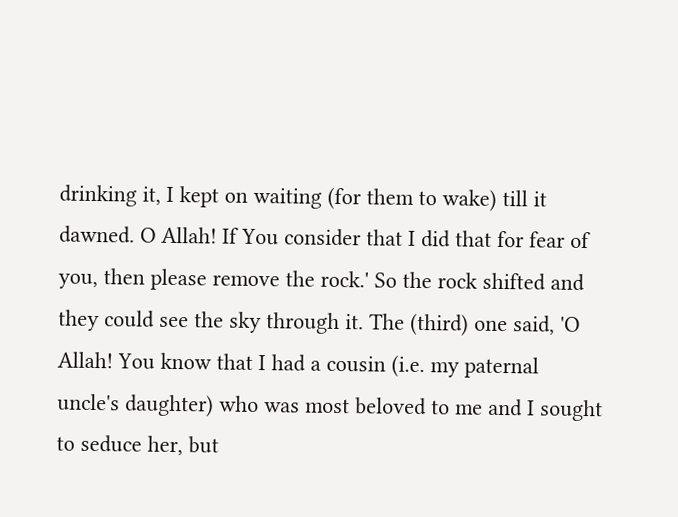drinking it, I kept on waiting (for them to wake) till it dawned. O Allah! If You consider that I did that for fear of you, then please remove the rock.' So the rock shifted and they could see the sky through it. The (third) one said, 'O Allah! You know that I had a cousin (i.e. my paternal uncle's daughter) who was most beloved to me and I sought to seduce her, but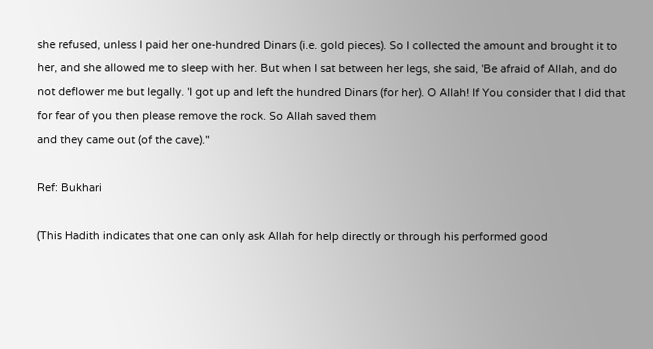she refused, unless I paid her one-hundred Dinars (i.e. gold pieces). So I collected the amount and brought it to her, and she allowed me to sleep with her. But when I sat between her legs, she said, 'Be afraid of Allah, and do not deflower me but legally. 'I got up and left the hundred Dinars (for her). O Allah! If You consider that I did that for fear of you then please remove the rock. So Allah saved them
and they came out (of the cave)."

Ref: Bukhari

(This Hadith indicates that one can only ask Allah for help directly or through his performed good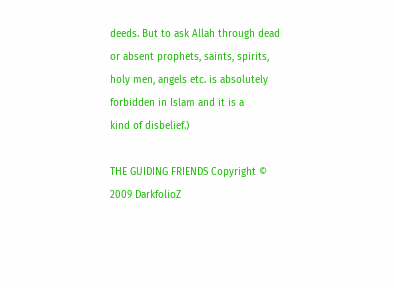deeds. But to ask Allah through dead or absent prophets, saints, spirits, holy men, angels etc. is absolutely forbidden in Islam and it is a
kind of disbelief.)

THE GUIDING FRIENDS Copyright © 2009 DarkfolioZ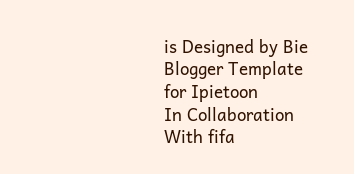is Designed by Bie Blogger Template for Ipietoon
In Collaboration With fifa